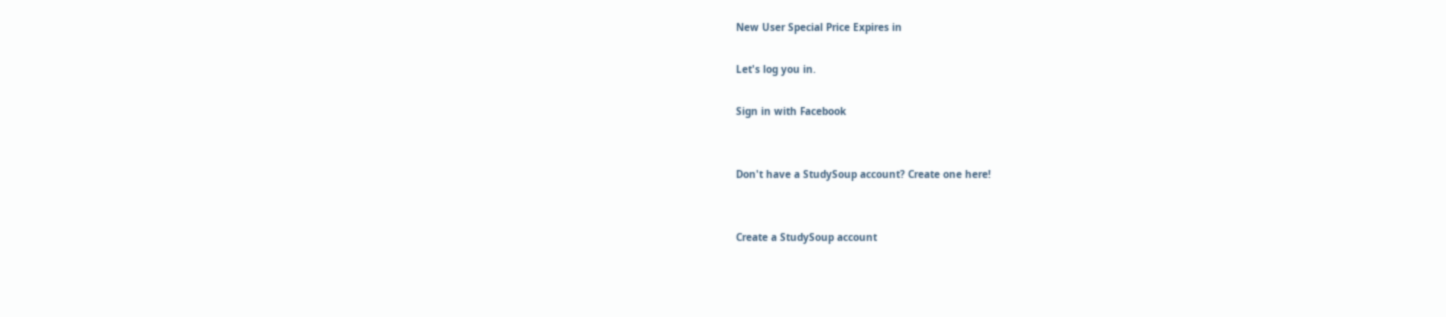New User Special Price Expires in

Let's log you in.

Sign in with Facebook


Don't have a StudySoup account? Create one here!


Create a StudySoup account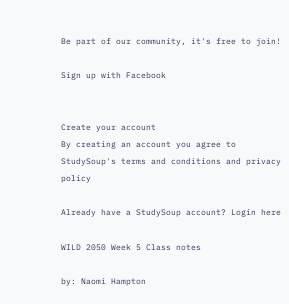Be part of our community, it's free to join!

Sign up with Facebook


Create your account
By creating an account you agree to StudySoup's terms and conditions and privacy policy

Already have a StudySoup account? Login here

WILD 2050 Week 5 Class notes

by: Naomi Hampton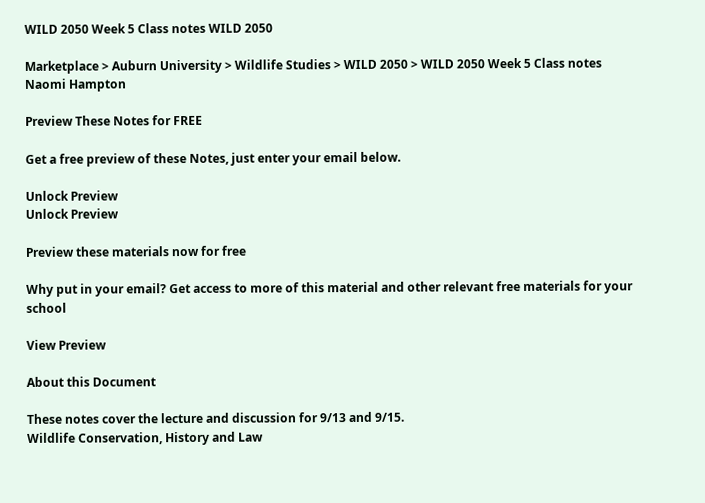WILD 2050 Week 5 Class notes WILD 2050

Marketplace > Auburn University > Wildlife Studies > WILD 2050 > WILD 2050 Week 5 Class notes
Naomi Hampton

Preview These Notes for FREE

Get a free preview of these Notes, just enter your email below.

Unlock Preview
Unlock Preview

Preview these materials now for free

Why put in your email? Get access to more of this material and other relevant free materials for your school

View Preview

About this Document

These notes cover the lecture and discussion for 9/13 and 9/15.
Wildlife Conservation, History and Law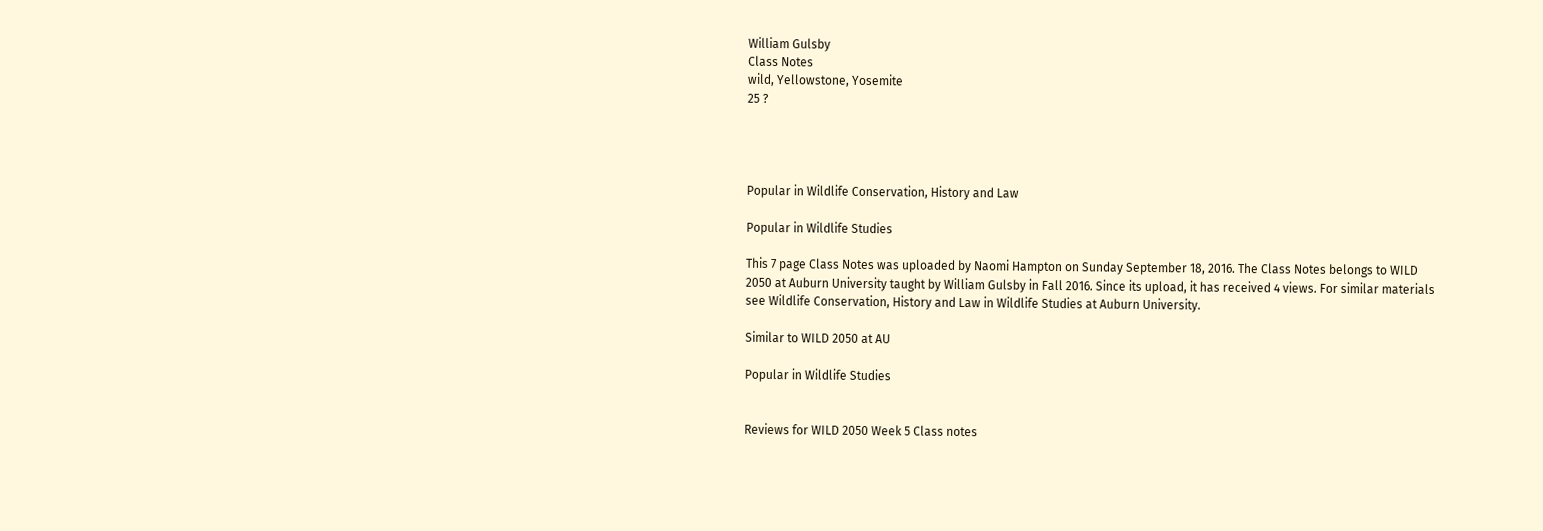William Gulsby
Class Notes
wild, Yellowstone, Yosemite
25 ?




Popular in Wildlife Conservation, History and Law

Popular in Wildlife Studies

This 7 page Class Notes was uploaded by Naomi Hampton on Sunday September 18, 2016. The Class Notes belongs to WILD 2050 at Auburn University taught by William Gulsby in Fall 2016. Since its upload, it has received 4 views. For similar materials see Wildlife Conservation, History and Law in Wildlife Studies at Auburn University.

Similar to WILD 2050 at AU

Popular in Wildlife Studies


Reviews for WILD 2050 Week 5 Class notes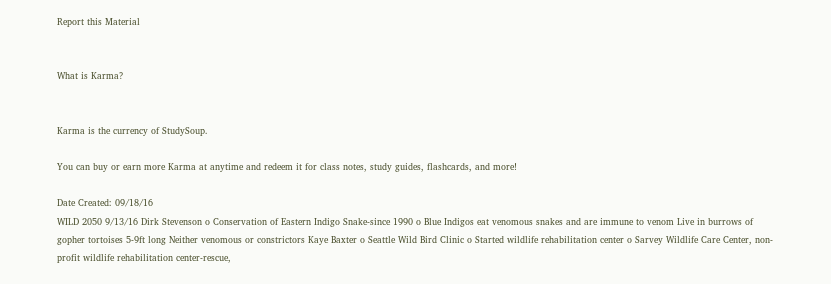Report this Material


What is Karma?


Karma is the currency of StudySoup.

You can buy or earn more Karma at anytime and redeem it for class notes, study guides, flashcards, and more!

Date Created: 09/18/16
WILD 2050 9/13/16 Dirk Stevenson o Conservation of Eastern Indigo Snake-since 1990 o Blue Indigos eat venomous snakes and are immune to venom Live in burrows of gopher tortoises 5-9ft long Neither venomous or constrictors Kaye Baxter o Seattle Wild Bird Clinic o Started wildlife rehabilitation center o Sarvey Wildlife Care Center, non-profit wildlife rehabilitation center-rescue,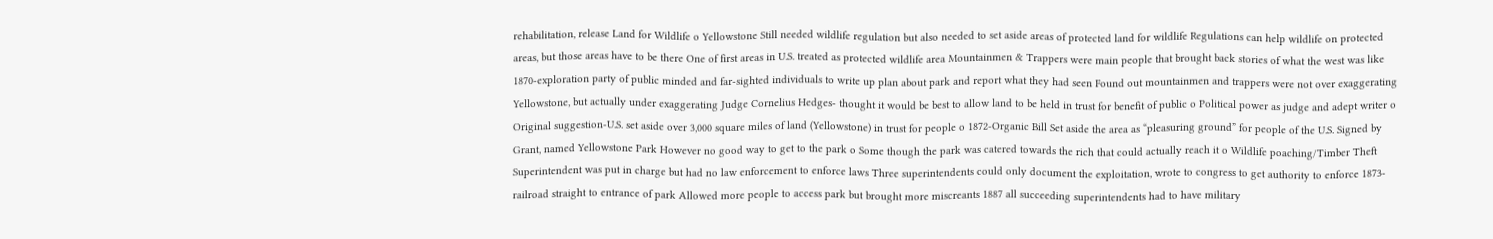rehabilitation, release Land for Wildlife o Yellowstone Still needed wildlife regulation but also needed to set aside areas of protected land for wildlife Regulations can help wildlife on protected areas, but those areas have to be there One of first areas in U.S. treated as protected wildlife area Mountainmen & Trappers were main people that brought back stories of what the west was like 1870-exploration party of public minded and far-sighted individuals to write up plan about park and report what they had seen Found out mountainmen and trappers were not over exaggerating Yellowstone, but actually under exaggerating Judge Cornelius Hedges- thought it would be best to allow land to be held in trust for benefit of public o Political power as judge and adept writer o Original suggestion-U.S. set aside over 3,000 square miles of land (Yellowstone) in trust for people o 1872-Organic Bill Set aside the area as “pleasuring ground” for people of the U.S. Signed by Grant, named Yellowstone Park However no good way to get to the park o Some though the park was catered towards the rich that could actually reach it o Wildlife poaching/Timber Theft Superintendent was put in charge but had no law enforcement to enforce laws Three superintendents could only document the exploitation, wrote to congress to get authority to enforce 1873-railroad straight to entrance of park Allowed more people to access park but brought more miscreants 1887 all succeeding superintendents had to have military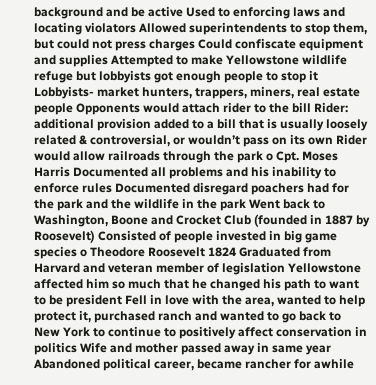background and be active Used to enforcing laws and locating violators Allowed superintendents to stop them, but could not press charges Could confiscate equipment and supplies Attempted to make Yellowstone wildlife refuge but lobbyists got enough people to stop it Lobbyists- market hunters, trappers, miners, real estate people Opponents would attach rider to the bill Rider: additional provision added to a bill that is usually loosely related & controversial, or wouldn’t pass on its own Rider would allow railroads through the park o Cpt. Moses Harris Documented all problems and his inability to enforce rules Documented disregard poachers had for the park and the wildlife in the park Went back to Washington, Boone and Crocket Club (founded in 1887 by Roosevelt) Consisted of people invested in big game species o Theodore Roosevelt 1824 Graduated from Harvard and veteran member of legislation Yellowstone affected him so much that he changed his path to want to be president Fell in love with the area, wanted to help protect it, purchased ranch and wanted to go back to New York to continue to positively affect conservation in politics Wife and mother passed away in same year Abandoned political career, became rancher for awhile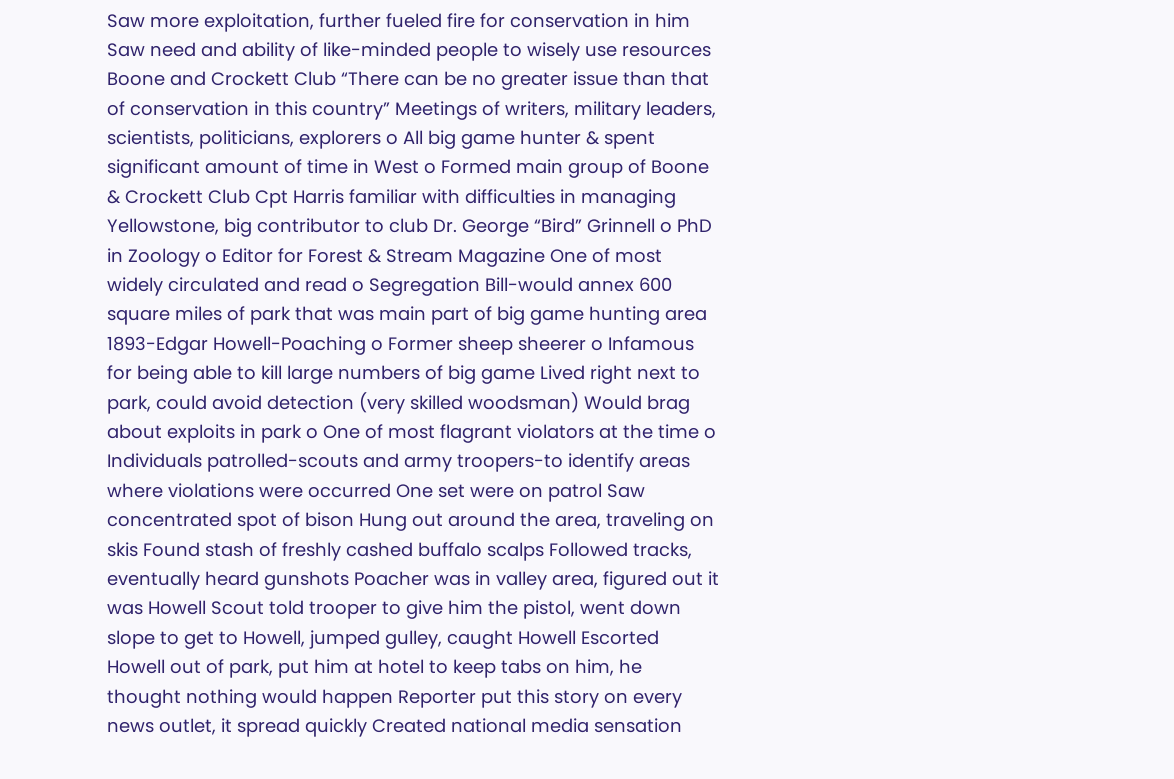Saw more exploitation, further fueled fire for conservation in him Saw need and ability of like-minded people to wisely use resources Boone and Crockett Club “There can be no greater issue than that of conservation in this country” Meetings of writers, military leaders, scientists, politicians, explorers o All big game hunter & spent significant amount of time in West o Formed main group of Boone & Crockett Club Cpt Harris familiar with difficulties in managing Yellowstone, big contributor to club Dr. George “Bird” Grinnell o PhD in Zoology o Editor for Forest & Stream Magazine One of most widely circulated and read o Segregation Bill-would annex 600 square miles of park that was main part of big game hunting area 1893-Edgar Howell-Poaching o Former sheep sheerer o Infamous for being able to kill large numbers of big game Lived right next to park, could avoid detection (very skilled woodsman) Would brag about exploits in park o One of most flagrant violators at the time o Individuals patrolled-scouts and army troopers-to identify areas where violations were occurred One set were on patrol Saw concentrated spot of bison Hung out around the area, traveling on skis Found stash of freshly cashed buffalo scalps Followed tracks, eventually heard gunshots Poacher was in valley area, figured out it was Howell Scout told trooper to give him the pistol, went down slope to get to Howell, jumped gulley, caught Howell Escorted Howell out of park, put him at hotel to keep tabs on him, he thought nothing would happen Reporter put this story on every news outlet, it spread quickly Created national media sensation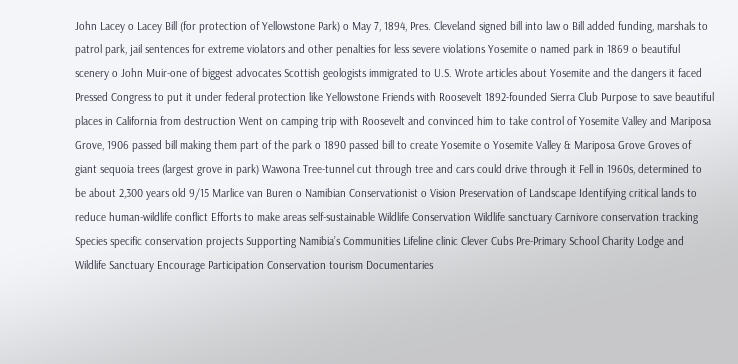John Lacey o Lacey Bill (for protection of Yellowstone Park) o May 7, 1894, Pres. Cleveland signed bill into law o Bill added funding, marshals to patrol park, jail sentences for extreme violators and other penalties for less severe violations Yosemite o named park in 1869 o beautiful scenery o John Muir-one of biggest advocates Scottish geologists immigrated to U.S. Wrote articles about Yosemite and the dangers it faced Pressed Congress to put it under federal protection like Yellowstone Friends with Roosevelt 1892-founded Sierra Club Purpose to save beautiful places in California from destruction Went on camping trip with Roosevelt and convinced him to take control of Yosemite Valley and Mariposa Grove, 1906 passed bill making them part of the park o 1890 passed bill to create Yosemite o Yosemite Valley & Mariposa Grove Groves of giant sequoia trees (largest grove in park) Wawona Tree-tunnel cut through tree and cars could drive through it Fell in 1960s, determined to be about 2,300 years old 9/15 Marlice van Buren o Namibian Conservationist o Vision Preservation of Landscape Identifying critical lands to reduce human-wildlife conflict Efforts to make areas self-sustainable Wildlife Conservation Wildlife sanctuary Carnivore conservation tracking Species specific conservation projects Supporting Namibia’s Communities Lifeline clinic Clever Cubs Pre-Primary School Charity Lodge and Wildlife Sanctuary Encourage Participation Conservation tourism Documentaries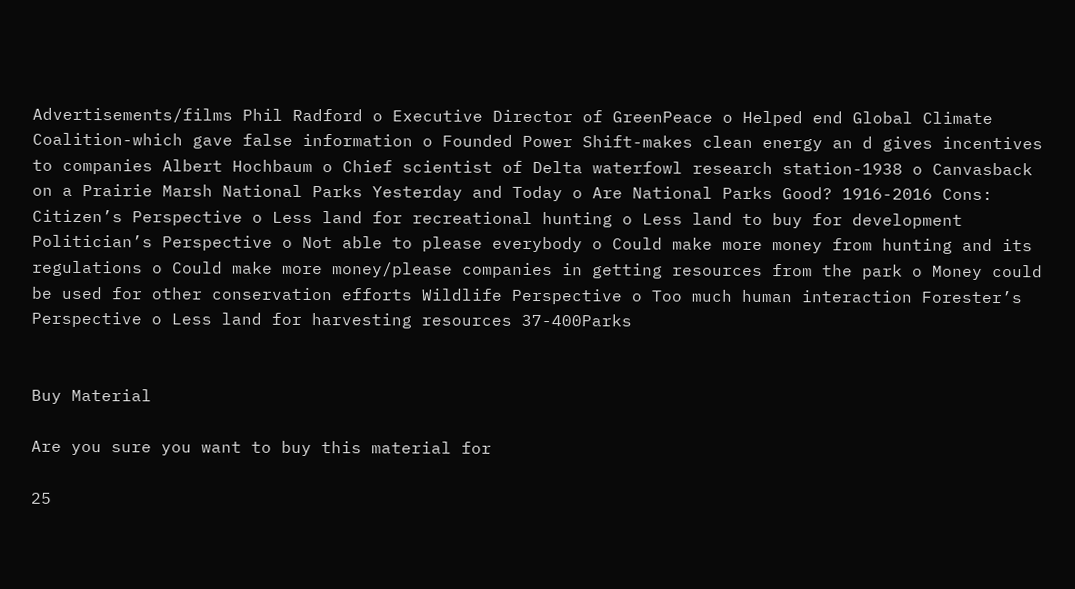Advertisements/films Phil Radford o Executive Director of GreenPeace o Helped end Global Climate Coalition-which gave false information o Founded Power Shift-makes clean energy an d gives incentives to companies Albert Hochbaum o Chief scientist of Delta waterfowl research station-1938 o Canvasback on a Prairie Marsh National Parks Yesterday and Today o Are National Parks Good? 1916-2016 Cons: Citizen’s Perspective o Less land for recreational hunting o Less land to buy for development Politician’s Perspective o Not able to please everybody o Could make more money from hunting and its regulations o Could make more money/please companies in getting resources from the park o Money could be used for other conservation efforts Wildlife Perspective o Too much human interaction Forester’s Perspective o Less land for harvesting resources 37-400Parks


Buy Material

Are you sure you want to buy this material for

25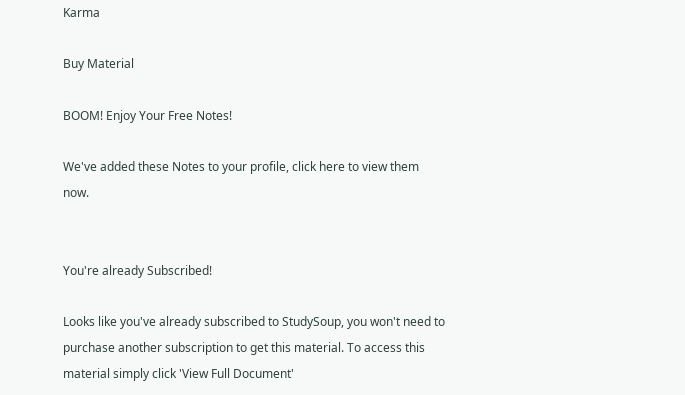Karma

Buy Material

BOOM! Enjoy Your Free Notes!

We've added these Notes to your profile, click here to view them now.


You're already Subscribed!

Looks like you've already subscribed to StudySoup, you won't need to purchase another subscription to get this material. To access this material simply click 'View Full Document'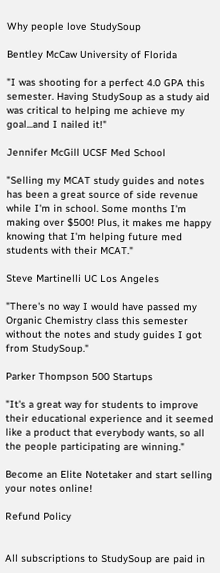Why people love StudySoup

Bentley McCaw University of Florida

"I was shooting for a perfect 4.0 GPA this semester. Having StudySoup as a study aid was critical to helping me achieve my goal...and I nailed it!"

Jennifer McGill UCSF Med School

"Selling my MCAT study guides and notes has been a great source of side revenue while I'm in school. Some months I'm making over $500! Plus, it makes me happy knowing that I'm helping future med students with their MCAT."

Steve Martinelli UC Los Angeles

"There's no way I would have passed my Organic Chemistry class this semester without the notes and study guides I got from StudySoup."

Parker Thompson 500 Startups

"It's a great way for students to improve their educational experience and it seemed like a product that everybody wants, so all the people participating are winning."

Become an Elite Notetaker and start selling your notes online!

Refund Policy


All subscriptions to StudySoup are paid in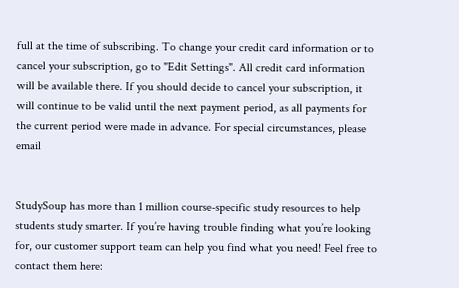full at the time of subscribing. To change your credit card information or to cancel your subscription, go to "Edit Settings". All credit card information will be available there. If you should decide to cancel your subscription, it will continue to be valid until the next payment period, as all payments for the current period were made in advance. For special circumstances, please email


StudySoup has more than 1 million course-specific study resources to help students study smarter. If you’re having trouble finding what you’re looking for, our customer support team can help you find what you need! Feel free to contact them here: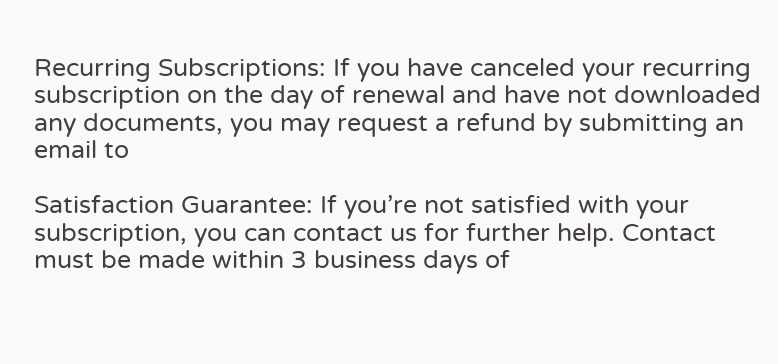Recurring Subscriptions: If you have canceled your recurring subscription on the day of renewal and have not downloaded any documents, you may request a refund by submitting an email to

Satisfaction Guarantee: If you’re not satisfied with your subscription, you can contact us for further help. Contact must be made within 3 business days of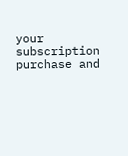your subscription purchase and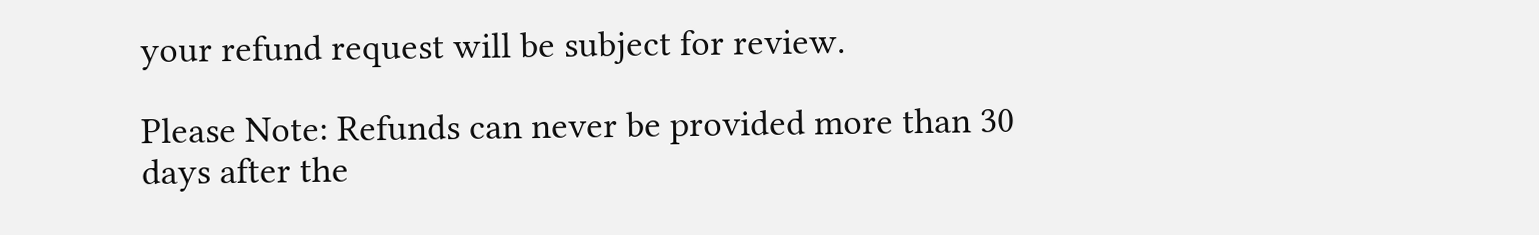your refund request will be subject for review.

Please Note: Refunds can never be provided more than 30 days after the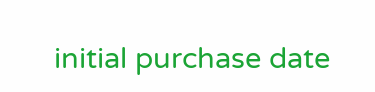initial purchase date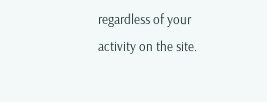regardless of your activity on the site.